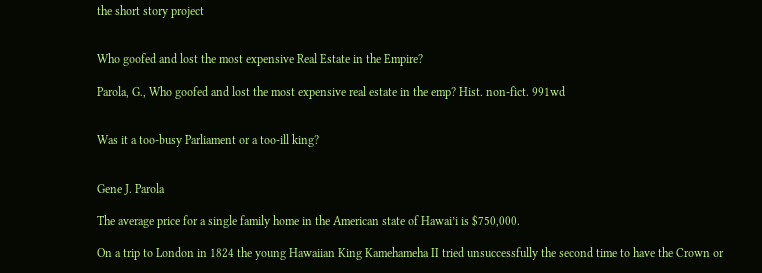the short story project


Who goofed and lost the most expensive Real Estate in the Empire?

Parola, G., Who goofed and lost the most expensive real estate in the emp? Hist. non-fict. 991wd


Was it a too-busy Parliament or a too-ill king?


Gene J. Parola

The average price for a single family home in the American state of Hawai’i is $750,000.

On a trip to London in 1824 the young Hawaiian King Kamehameha II tried unsuccessfully the second time to have the Crown or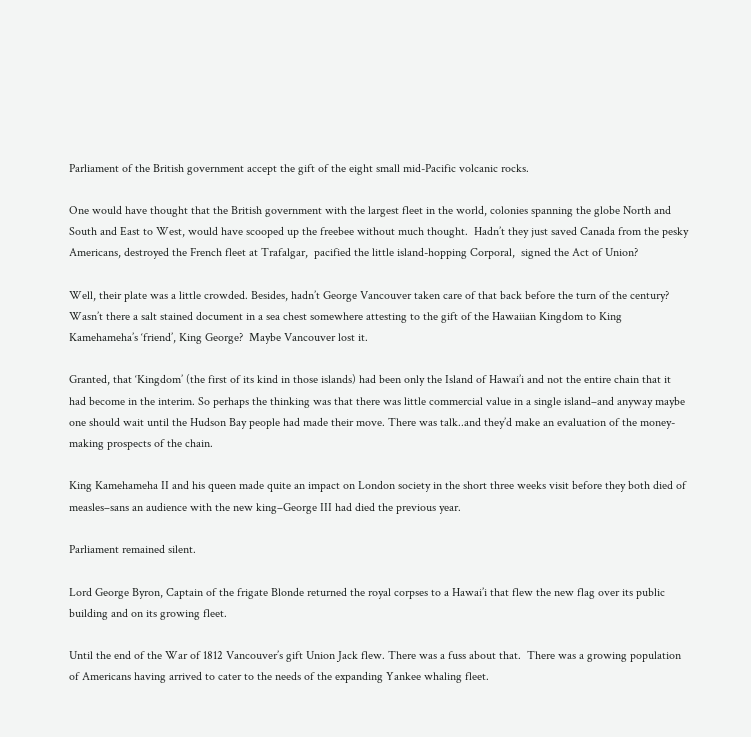Parliament of the British government accept the gift of the eight small mid-Pacific volcanic rocks.

One would have thought that the British government with the largest fleet in the world, colonies spanning the globe North and South and East to West, would have scooped up the freebee without much thought.  Hadn’t they just saved Canada from the pesky Americans, destroyed the French fleet at Trafalgar,  pacified the little island-hopping Corporal,  signed the Act of Union?

Well, their plate was a little crowded. Besides, hadn’t George Vancouver taken care of that back before the turn of the century? Wasn’t there a salt stained document in a sea chest somewhere attesting to the gift of the Hawaiian Kingdom to King Kamehameha’s ‘friend’, King George?  Maybe Vancouver lost it.

Granted, that ‘Kingdom’ (the first of its kind in those islands) had been only the Island of Hawai’i and not the entire chain that it had become in the interim. So perhaps the thinking was that there was little commercial value in a single island–and anyway maybe one should wait until the Hudson Bay people had made their move. There was talk..and they’d make an evaluation of the money-making prospects of the chain.

King Kamehameha II and his queen made quite an impact on London society in the short three weeks visit before they both died of measles–sans an audience with the new king–George III had died the previous year.

Parliament remained silent.

Lord George Byron, Captain of the frigate Blonde returned the royal corpses to a Hawai’i that flew the new flag over its public building and on its growing fleet.

Until the end of the War of 1812 Vancouver’s gift Union Jack flew. There was a fuss about that.  There was a growing population of Americans having arrived to cater to the needs of the expanding Yankee whaling fleet.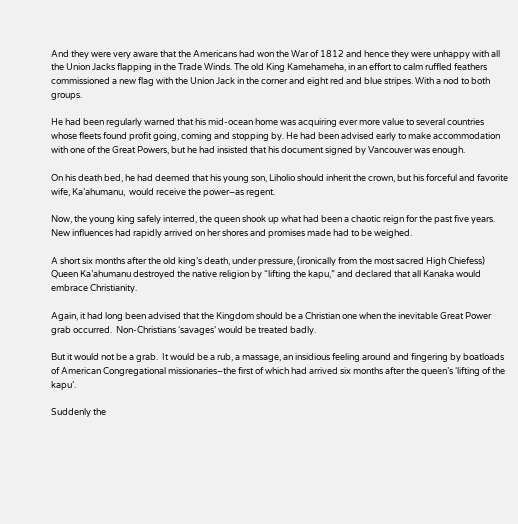And they were very aware that the Americans had won the War of 1812 and hence they were unhappy with all the Union Jacks flapping in the Trade Winds. The old King Kamehameha, in an effort to calm ruffled feathers commissioned a new flag with the Union Jack in the corner and eight red and blue stripes. With a nod to both groups.

He had been regularly warned that his mid-ocean home was acquiring ever more value to several countries whose fleets found profit going, coming and stopping by. He had been advised early to make accommodation with one of the Great Powers, but he had insisted that his document signed by Vancouver was enough.

On his death bed, he had deemed that his young son, Liholio should inherit the crown, but his forceful and favorite wife, Ka’ahumanu,  would receive the power–as regent.

Now, the young king safely interred, the queen shook up what had been a chaotic reign for the past five years. New influences had rapidly arrived on her shores and promises made had to be weighed.

A short six months after the old king’s death, under pressure, (ironically from the most sacred High Chiefess) Queen Ka’ahumanu destroyed the native religion by “lifting the kapu,” and declared that all Kanaka would embrace Christianity.

Again, it had long been advised that the Kingdom should be a Christian one when the inevitable Great Power grab occurred.  Non-Christians ‘savages’ would be treated badly.

But it would not be a grab.  It would be a rub, a massage, an insidious feeling around and fingering by boatloads of American Congregational missionaries–the first of which had arrived six months after the queen’s ‘lifting of the kapu’.

Suddenly the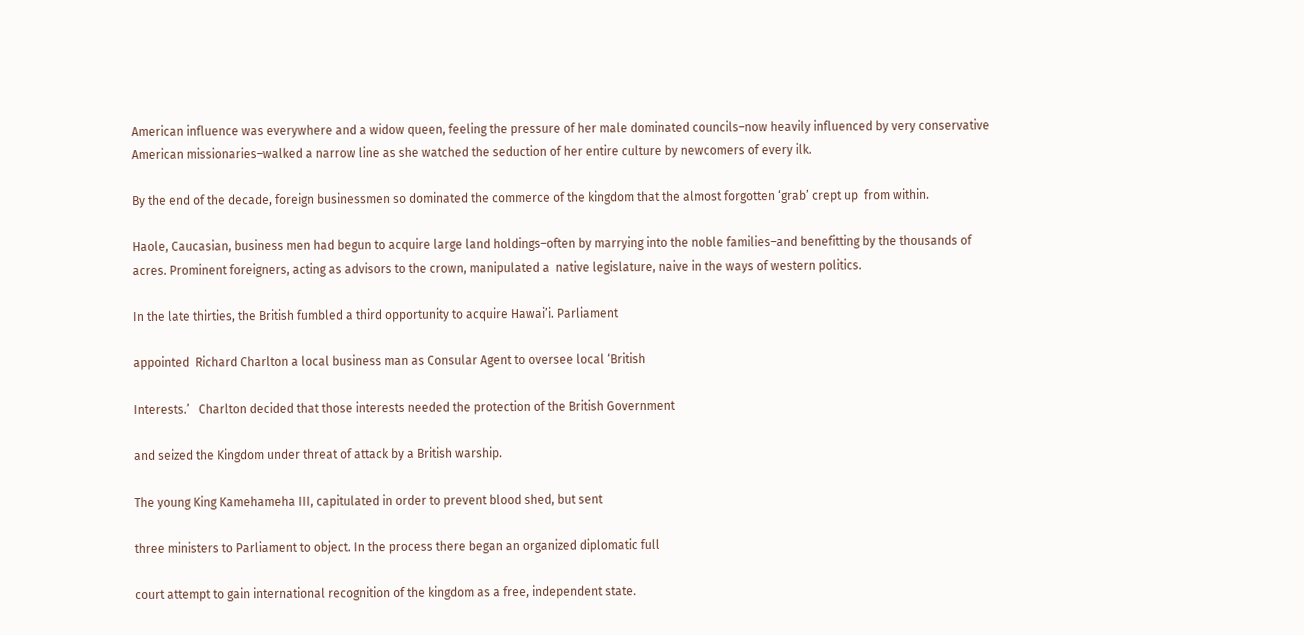American influence was everywhere and a widow queen, feeling the pressure of her male dominated councils–now heavily influenced by very conservative American missionaries–walked a narrow line as she watched the seduction of her entire culture by newcomers of every ilk.

By the end of the decade, foreign businessmen so dominated the commerce of the kingdom that the almost forgotten ‘grab’ crept up  from within.

Haole, Caucasian, business men had begun to acquire large land holdings–often by marrying into the noble families–and benefitting by the thousands of acres. Prominent foreigners, acting as advisors to the crown, manipulated a  native legislature, naive in the ways of western politics.

In the late thirties, the British fumbled a third opportunity to acquire Hawai’i. Parliament

appointed  Richard Charlton a local business man as Consular Agent to oversee local ‘British

Interests.’   Charlton decided that those interests needed the protection of the British Government

and seized the Kingdom under threat of attack by a British warship.

The young King Kamehameha III, capitulated in order to prevent blood shed, but sent

three ministers to Parliament to object. In the process there began an organized diplomatic full

court attempt to gain international recognition of the kingdom as a free, independent state.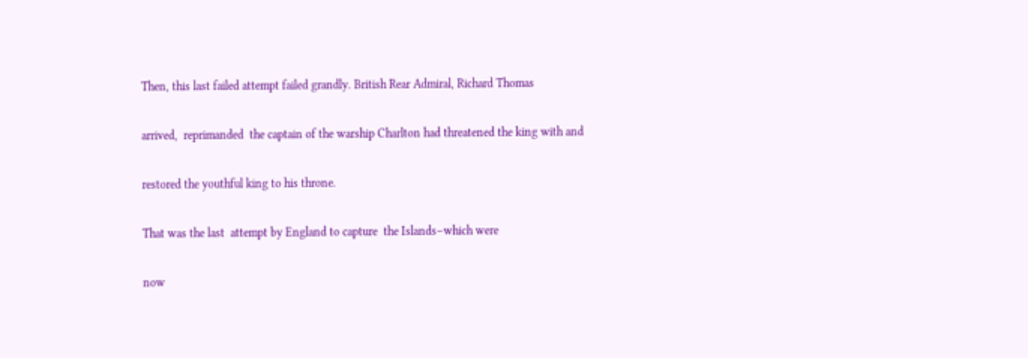Then, this last failed attempt failed grandly. British Rear Admiral, Richard Thomas

arrived,  reprimanded  the captain of the warship Charlton had threatened the king with and

restored the youthful king to his throne.

That was the last  attempt by England to capture  the Islands–which were

now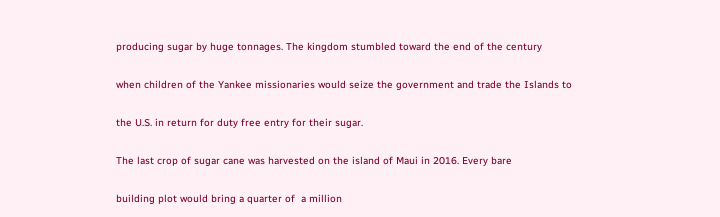producing sugar by huge tonnages. The kingdom stumbled toward the end of the century

when children of the Yankee missionaries would seize the government and trade the Islands to

the U.S. in return for duty free entry for their sugar.

The last crop of sugar cane was harvested on the island of Maui in 2016. Every bare

building plot would bring a quarter of  a million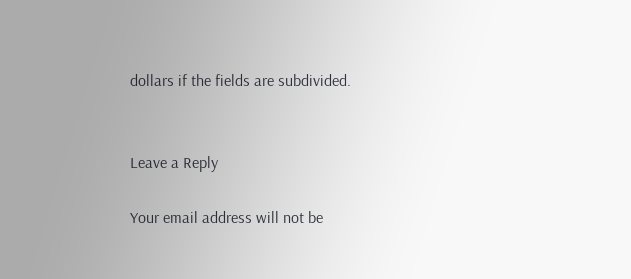dollars if the fields are subdivided.


Leave a Reply

Your email address will not be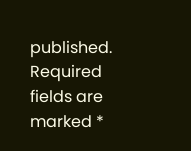published. Required fields are marked *